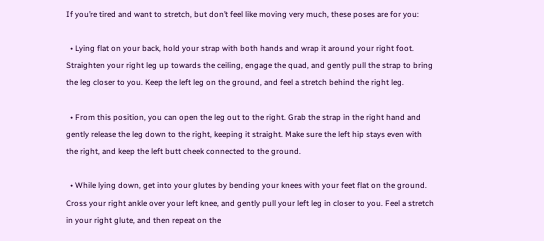If you’re tired and want to stretch, but don’t feel like moving very much, these poses are for you:

  • Lying flat on your back, hold your strap with both hands and wrap it around your right foot. Straighten your right leg up towards the ceiling, engage the quad, and gently pull the strap to bring the leg closer to you. Keep the left leg on the ground, and feel a stretch behind the right leg.

  • From this position, you can open the leg out to the right. Grab the strap in the right hand and gently release the leg down to the right, keeping it straight. Make sure the left hip stays even with the right, and keep the left butt cheek connected to the ground.

  • While lying down, get into your glutes by bending your knees with your feet flat on the ground. Cross your right ankle over your left knee, and gently pull your left leg in closer to you. Feel a stretch in your right glute, and then repeat on the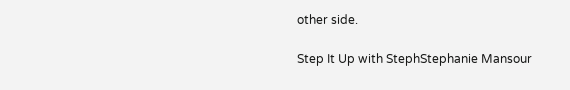other side.

Step It Up with StephStephanie Mansour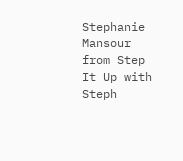Stephanie Mansour from Step It Up with Steph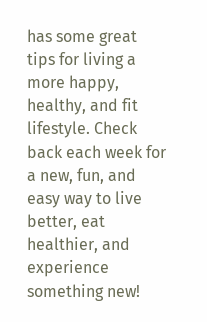has some great tips for living a more happy, healthy, and fit lifestyle. Check back each week for a new, fun, and easy way to live better, eat healthier, and experience something new!